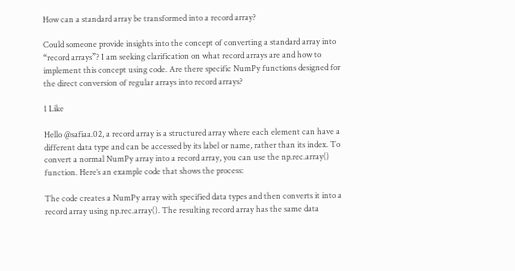How can a standard array be transformed into a record array?

Could someone provide insights into the concept of converting a standard array into “record arrays”? I am seeking clarification on what record arrays are and how to implement this concept using code. Are there specific NumPy functions designed for the direct conversion of regular arrays into record arrays?

1 Like

Hello @safiaa.02, a record array is a structured array where each element can have a different data type and can be accessed by its label or name, rather than its index. To convert a normal NumPy array into a record array, you can use the np.rec.array() function. Here’s an example code that shows the process:

The code creates a NumPy array with specified data types and then converts it into a record array using np.rec.array(). The resulting record array has the same data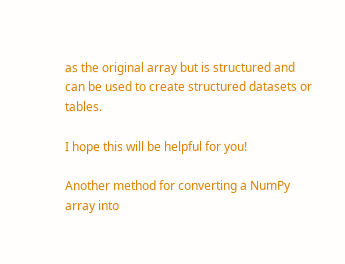as the original array but is structured and can be used to create structured datasets or tables.

I hope this will be helpful for you!

Another method for converting a NumPy array into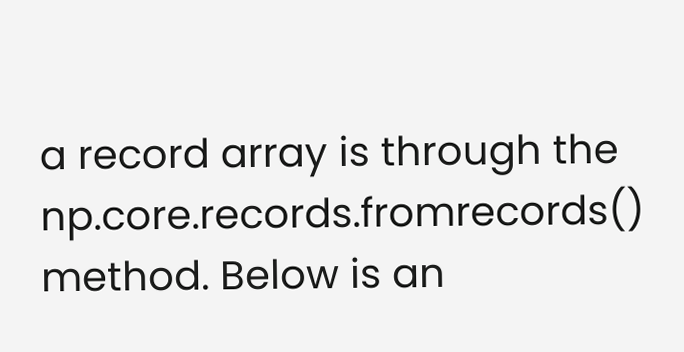a record array is through the np.core.records.fromrecords() method. Below is an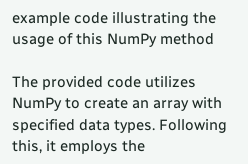example code illustrating the usage of this NumPy method

The provided code utilizes NumPy to create an array with specified data types. Following this, it employs the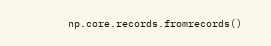np.core.records.fromrecords()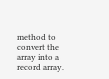method to convert the array into a record array.